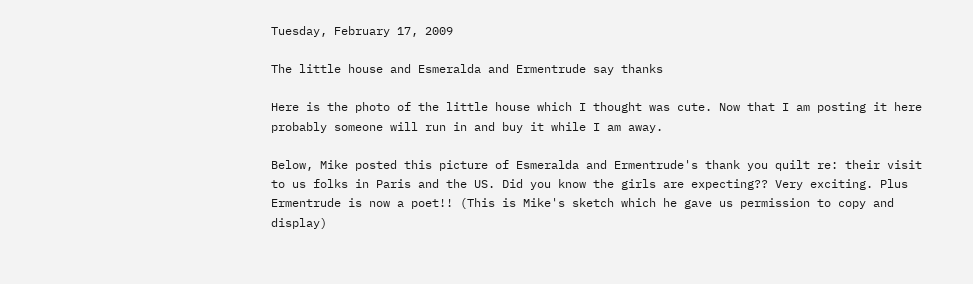Tuesday, February 17, 2009

The little house and Esmeralda and Ermentrude say thanks

Here is the photo of the little house which I thought was cute. Now that I am posting it here probably someone will run in and buy it while I am away.

Below, Mike posted this picture of Esmeralda and Ermentrude's thank you quilt re: their visit to us folks in Paris and the US. Did you know the girls are expecting?? Very exciting. Plus Ermentrude is now a poet!! (This is Mike's sketch which he gave us permission to copy and display)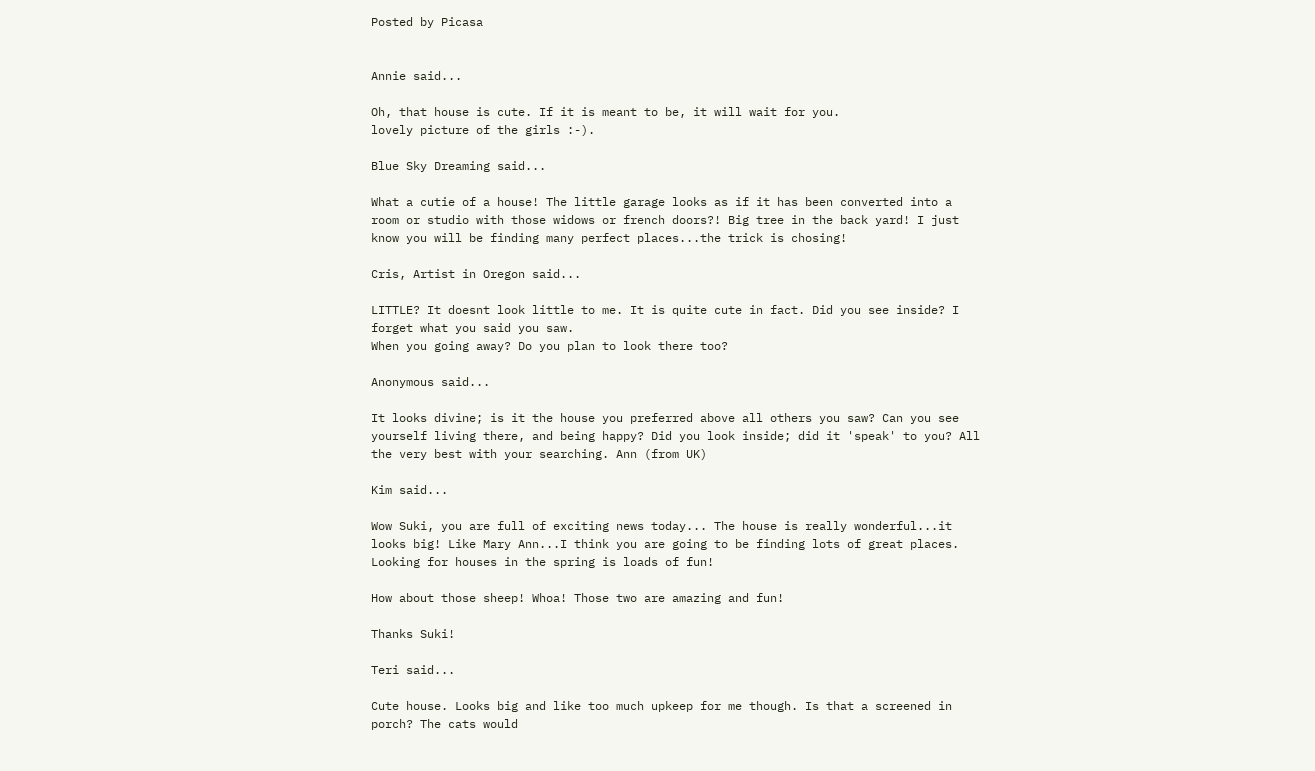Posted by Picasa


Annie said...

Oh, that house is cute. If it is meant to be, it will wait for you.
lovely picture of the girls :-).

Blue Sky Dreaming said...

What a cutie of a house! The little garage looks as if it has been converted into a room or studio with those widows or french doors?! Big tree in the back yard! I just know you will be finding many perfect places...the trick is chosing!

Cris, Artist in Oregon said...

LITTLE? It doesnt look little to me. It is quite cute in fact. Did you see inside? I forget what you said you saw.
When you going away? Do you plan to look there too?

Anonymous said...

It looks divine; is it the house you preferred above all others you saw? Can you see yourself living there, and being happy? Did you look inside; did it 'speak' to you? All the very best with your searching. Ann (from UK)

Kim said...

Wow Suki, you are full of exciting news today... The house is really wonderful...it looks big! Like Mary Ann...I think you are going to be finding lots of great places. Looking for houses in the spring is loads of fun!

How about those sheep! Whoa! Those two are amazing and fun!

Thanks Suki!

Teri said...

Cute house. Looks big and like too much upkeep for me though. Is that a screened in porch? The cats would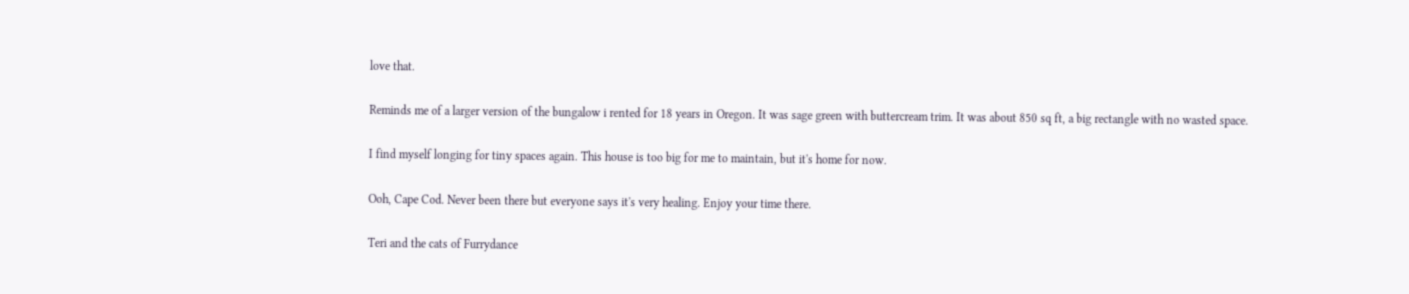love that.

Reminds me of a larger version of the bungalow i rented for 18 years in Oregon. It was sage green with buttercream trim. It was about 850 sq ft, a big rectangle with no wasted space.

I find myself longing for tiny spaces again. This house is too big for me to maintain, but it's home for now.

Ooh, Cape Cod. Never been there but everyone says it's very healing. Enjoy your time there.

Teri and the cats of Furrydance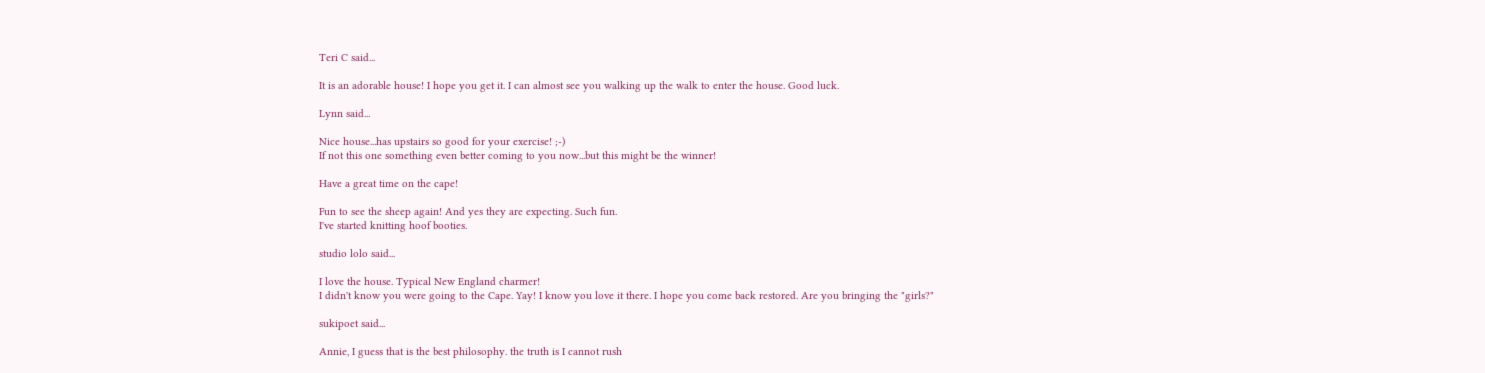Teri C said...

It is an adorable house! I hope you get it. I can almost see you walking up the walk to enter the house. Good luck.

Lynn said...

Nice house...has upstairs so good for your exercise! ;-)
If not this one something even better coming to you now...but this might be the winner!

Have a great time on the cape!

Fun to see the sheep again! And yes they are expecting. Such fun.
I've started knitting hoof booties.

studio lolo said...

I love the house. Typical New England charmer!
I didn't know you were going to the Cape. Yay! I know you love it there. I hope you come back restored. Are you bringing the "girls?"

sukipoet said...

Annie, I guess that is the best philosophy. the truth is I cannot rush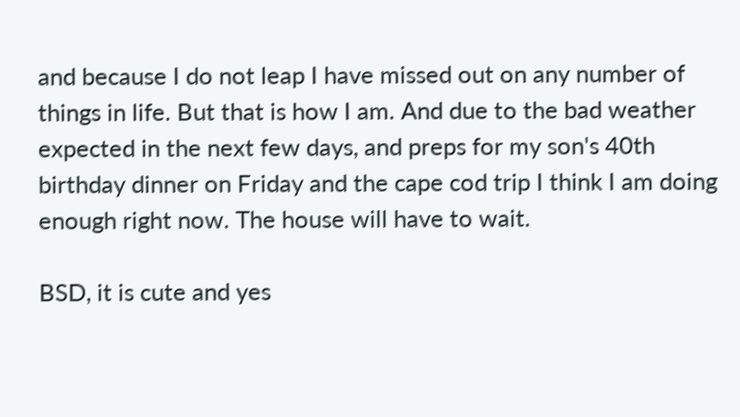and because I do not leap I have missed out on any number of things in life. But that is how I am. And due to the bad weather expected in the next few days, and preps for my son's 40th birthday dinner on Friday and the cape cod trip I think I am doing enough right now. The house will have to wait.

BSD, it is cute and yes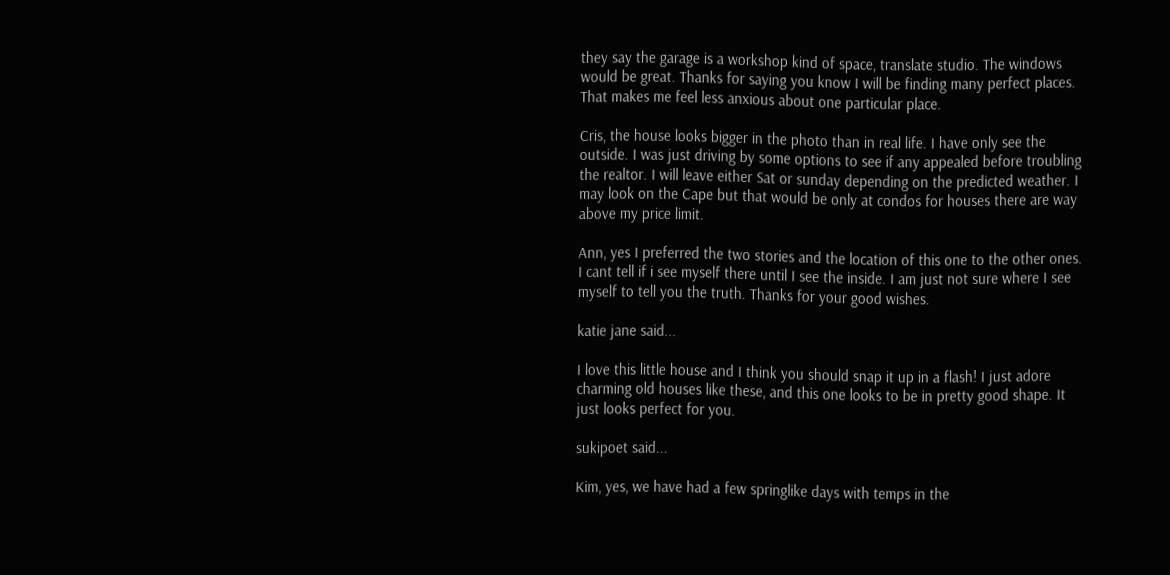they say the garage is a workshop kind of space, translate studio. The windows would be great. Thanks for saying you know I will be finding many perfect places. That makes me feel less anxious about one particular place.

Cris, the house looks bigger in the photo than in real life. I have only see the outside. I was just driving by some options to see if any appealed before troubling the realtor. I will leave either Sat or sunday depending on the predicted weather. I may look on the Cape but that would be only at condos for houses there are way above my price limit.

Ann, yes I preferred the two stories and the location of this one to the other ones. I cant tell if i see myself there until I see the inside. I am just not sure where I see myself to tell you the truth. Thanks for your good wishes.

katie jane said...

I love this little house and I think you should snap it up in a flash! I just adore charming old houses like these, and this one looks to be in pretty good shape. It just looks perfect for you.

sukipoet said...

Kim, yes, we have had a few springlike days with temps in the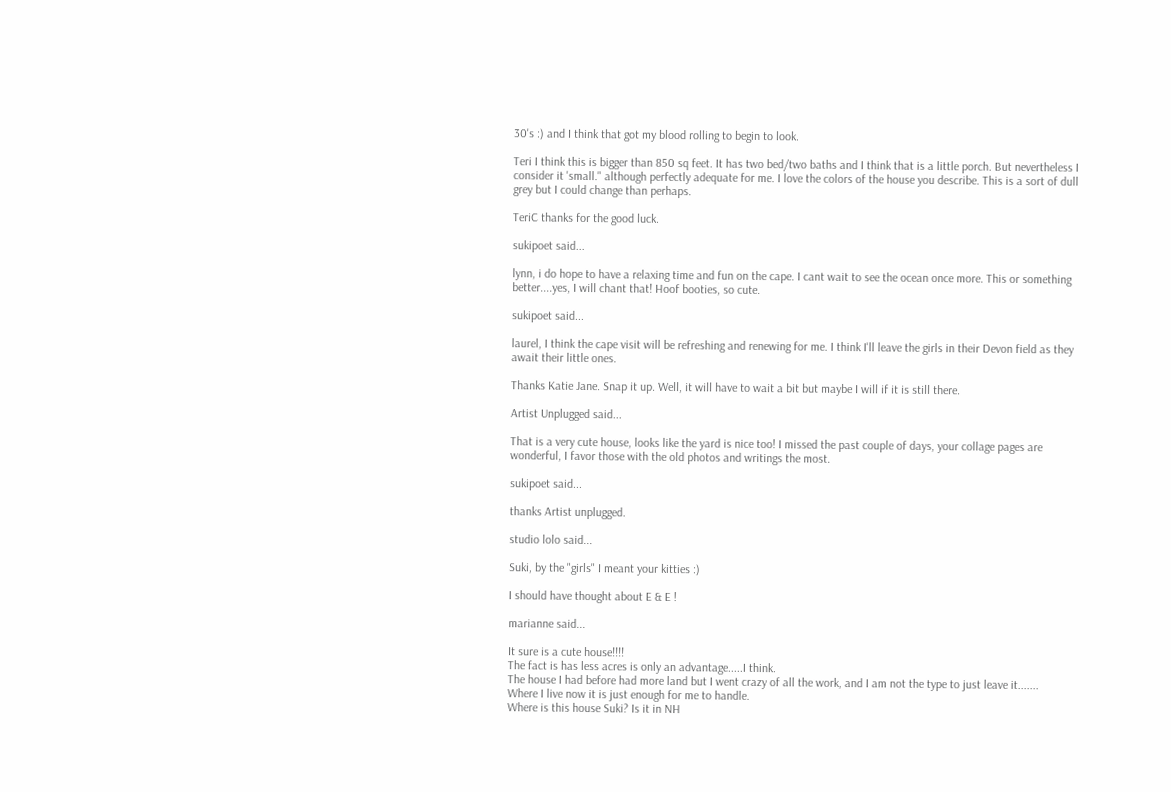30's :) and I think that got my blood rolling to begin to look.

Teri I think this is bigger than 850 sq feet. It has two bed/two baths and I think that is a little porch. But nevertheless I consider it 'small." although perfectly adequate for me. I love the colors of the house you describe. This is a sort of dull grey but I could change than perhaps.

TeriC thanks for the good luck.

sukipoet said...

lynn, i do hope to have a relaxing time and fun on the cape. I cant wait to see the ocean once more. This or something better....yes, I will chant that! Hoof booties, so cute.

sukipoet said...

laurel, I think the cape visit will be refreshing and renewing for me. I think I'll leave the girls in their Devon field as they await their little ones.

Thanks Katie Jane. Snap it up. Well, it will have to wait a bit but maybe I will if it is still there.

Artist Unplugged said...

That is a very cute house, looks like the yard is nice too! I missed the past couple of days, your collage pages are wonderful, I favor those with the old photos and writings the most.

sukipoet said...

thanks Artist unplugged.

studio lolo said...

Suki, by the "girls" I meant your kitties :)

I should have thought about E & E !

marianne said...

It sure is a cute house!!!!
The fact is has less acres is only an advantage.....I think.
The house I had before had more land but I went crazy of all the work, and I am not the type to just leave it.......
Where I live now it is just enough for me to handle.
Where is this house Suki? Is it in NH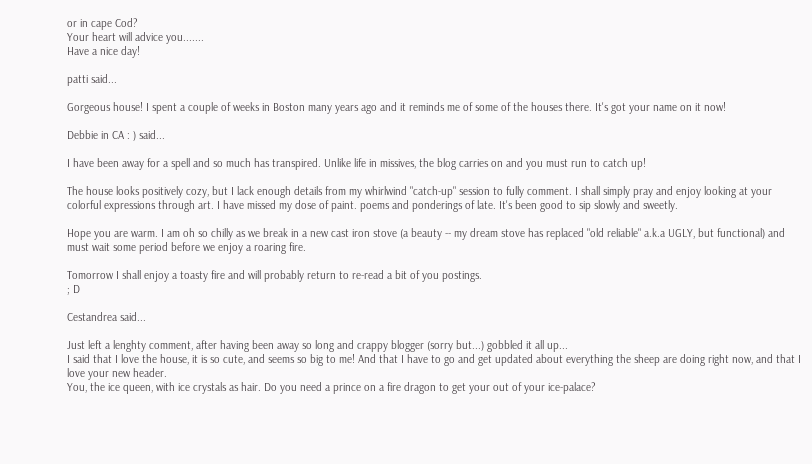or in cape Cod?
Your heart will advice you.......
Have a nice day!

patti said...

Gorgeous house! I spent a couple of weeks in Boston many years ago and it reminds me of some of the houses there. It's got your name on it now!

Debbie in CA : ) said...

I have been away for a spell and so much has transpired. Unlike life in missives, the blog carries on and you must run to catch up!

The house looks positively cozy, but I lack enough details from my whirlwind "catch-up" session to fully comment. I shall simply pray and enjoy looking at your colorful expressions through art. I have missed my dose of paint. poems and ponderings of late. It's been good to sip slowly and sweetly.

Hope you are warm. I am oh so chilly as we break in a new cast iron stove (a beauty -- my dream stove has replaced "old reliable" a.k.a UGLY, but functional) and must wait some period before we enjoy a roaring fire.

Tomorrow I shall enjoy a toasty fire and will probably return to re-read a bit of you postings.
; D

Cestandrea said...

Just left a lenghty comment, after having been away so long and crappy blogger (sorry but...) gobbled it all up...
I said that I love the house, it is so cute, and seems so big to me! And that I have to go and get updated about everything the sheep are doing right now, and that I love your new header.
You, the ice queen, with ice crystals as hair. Do you need a prince on a fire dragon to get your out of your ice-palace?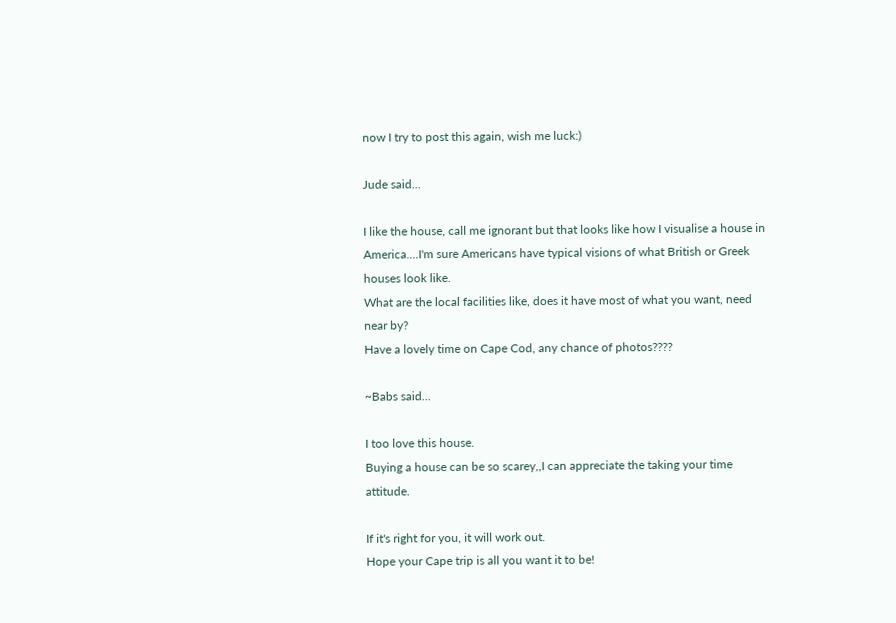now I try to post this again, wish me luck:)

Jude said...

I like the house, call me ignorant but that looks like how I visualise a house in America....I'm sure Americans have typical visions of what British or Greek houses look like.
What are the local facilities like, does it have most of what you want, need near by?
Have a lovely time on Cape Cod, any chance of photos????

~Babs said...

I too love this house.
Buying a house can be so scarey,,I can appreciate the taking your time attitude.

If it's right for you, it will work out.
Hope your Cape trip is all you want it to be!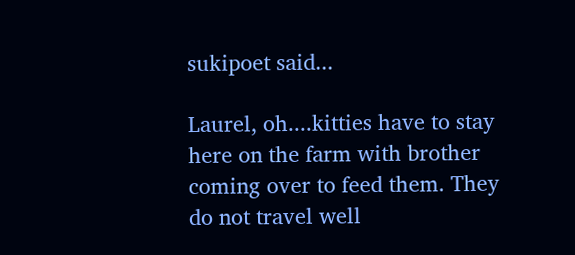sukipoet said...

Laurel, oh....kitties have to stay here on the farm with brother coming over to feed them. They do not travel well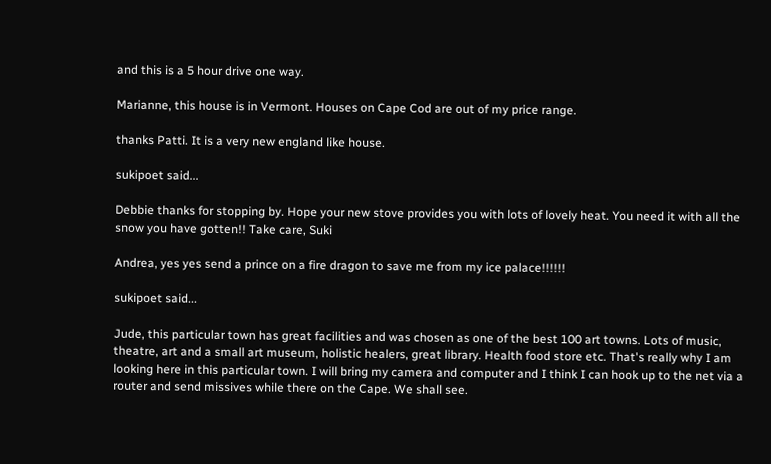and this is a 5 hour drive one way.

Marianne, this house is in Vermont. Houses on Cape Cod are out of my price range.

thanks Patti. It is a very new england like house.

sukipoet said...

Debbie thanks for stopping by. Hope your new stove provides you with lots of lovely heat. You need it with all the snow you have gotten!! Take care, Suki

Andrea, yes yes send a prince on a fire dragon to save me from my ice palace!!!!!!

sukipoet said...

Jude, this particular town has great facilities and was chosen as one of the best 100 art towns. Lots of music, theatre, art and a small art museum, holistic healers, great library. Health food store etc. That's really why I am looking here in this particular town. I will bring my camera and computer and I think I can hook up to the net via a router and send missives while there on the Cape. We shall see.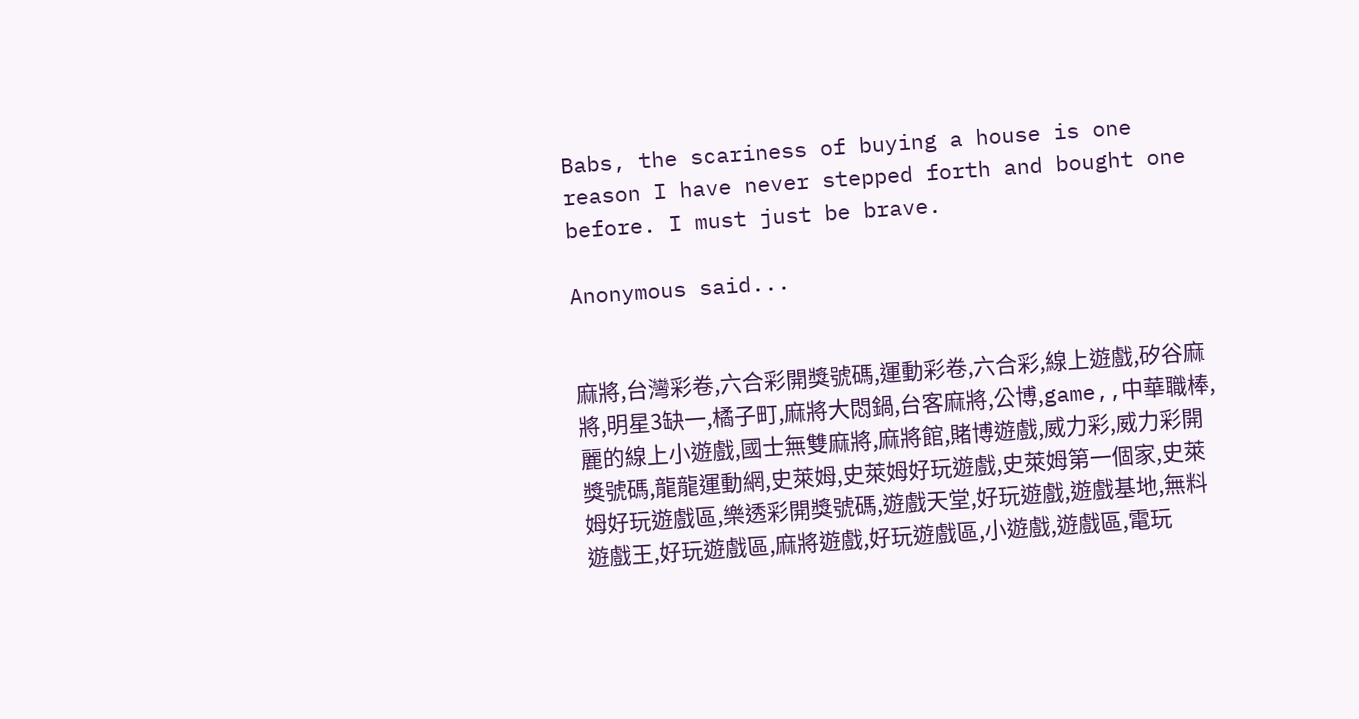Babs, the scariness of buying a house is one reason I have never stepped forth and bought one before. I must just be brave.

Anonymous said...


麻將,台灣彩卷,六合彩開獎號碼,運動彩卷,六合彩,線上遊戲,矽谷麻將,明星3缺一,橘子町,麻將大悶鍋,台客麻將,公博,game,,中華職棒,麗的線上小遊戲,國士無雙麻將,麻將館,賭博遊戲,威力彩,威力彩開獎號碼,龍龍運動網,史萊姆,史萊姆好玩遊戲,史萊姆第一個家,史萊姆好玩遊戲區,樂透彩開獎號碼,遊戲天堂,好玩遊戲,遊戲基地,無料遊戲王,好玩遊戲區,麻將遊戲,好玩遊戲區,小遊戲,遊戲區,電玩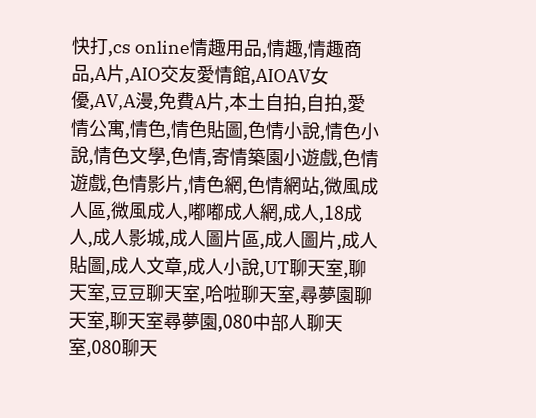快打,cs online情趣用品,情趣,情趣商品,A片,AIO交友愛情館,AIOAV女優,AV,A漫,免費A片,本土自拍,自拍,愛情公寓,情色,情色貼圖,色情小說,情色小說,情色文學,色情,寄情築園小遊戲,色情遊戲,色情影片,情色網,色情網站,微風成人區,微風成人,嘟嘟成人網,成人,18成人,成人影城,成人圖片區,成人圖片,成人貼圖,成人文章,成人小說,UT聊天室,聊天室,豆豆聊天室,哈啦聊天室,尋夢園聊天室,聊天室尋夢園,080中部人聊天室,080聊天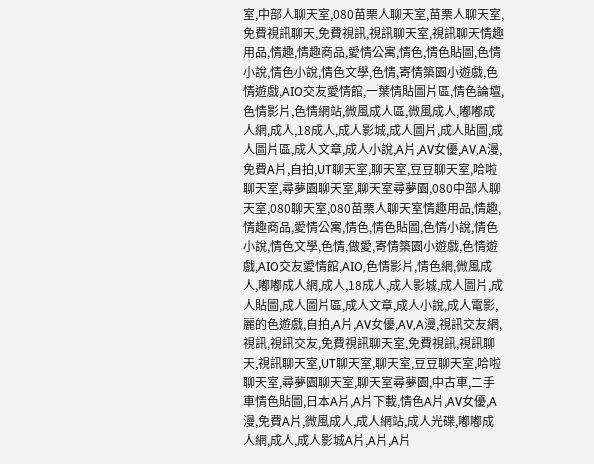室,中部人聊天室,080苗栗人聊天室,苗栗人聊天室,免費視訊聊天,免費視訊,視訊聊天室,視訊聊天情趣用品,情趣,情趣商品,愛情公寓,情色,情色貼圖,色情小說,情色小說,情色文學,色情,寄情築園小遊戲,色情遊戲,AIO交友愛情館,一葉情貼圖片區,情色論壇,色情影片,色情網站,微風成人區,微風成人,嘟嘟成人網,成人,18成人,成人影城,成人圖片,成人貼圖,成人圖片區,成人文章,成人小說,A片,AV女優,AV,A漫,免費A片,自拍,UT聊天室,聊天室,豆豆聊天室,哈啦聊天室,尋夢園聊天室,聊天室尋夢園,080中部人聊天室,080聊天室,080苗栗人聊天室情趣用品,情趣,情趣商品,愛情公寓,情色,情色貼圖,色情小說,情色小說,情色文學,色情,做愛,寄情築園小遊戲,色情遊戲,AIO交友愛情館,AIO,色情影片,情色網,微風成人,嘟嘟成人網,成人,18成人,成人影城,成人圖片,成人貼圖,成人圖片區,成人文章,成人小說,成人電影,麗的色遊戲,自拍,A片,AV女優,AV,A漫,視訊交友網,視訊,視訊交友,免費視訊聊天室,免費視訊,視訊聊天,視訊聊天室,UT聊天室,聊天室,豆豆聊天室,哈啦聊天室,尋夢園聊天室,聊天室尋夢園,中古車,二手車情色貼圖,日本A片,A片下載,情色A片,AV女優,A漫,免費A片,微風成人,成人網站,成人光碟,嘟嘟成人網,成人,成人影城A片,A片,A片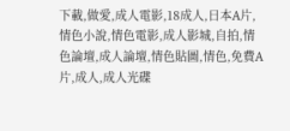下載,做愛,成人電影,18成人,日本A片,情色小說,情色電影,成人影城,自拍,情色論壇,成人論壇,情色貼圖,情色,免費A片,成人,成人光碟